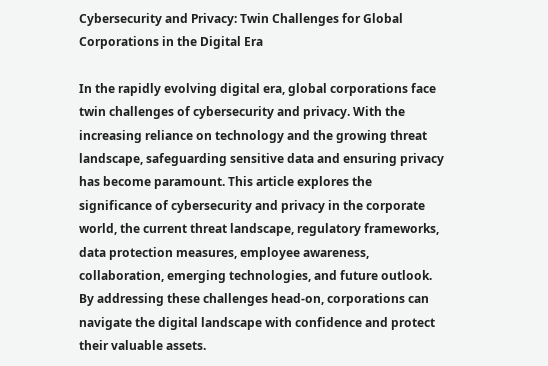Cybersecurity and Privacy: Twin Challenges for Global Corporations in the Digital Era

In the rapidly evolving digital era, global corporations face twin challenges of cybersecurity and privacy. With the increasing reliance on technology and the growing threat landscape, safeguarding sensitive data and ensuring privacy has become paramount. This article explores the significance of cybersecurity and privacy in the corporate world, the current threat landscape, regulatory frameworks, data protection measures, employee awareness, collaboration, emerging technologies, and future outlook. By addressing these challenges head-on, corporations can navigate the digital landscape with confidence and protect their valuable assets.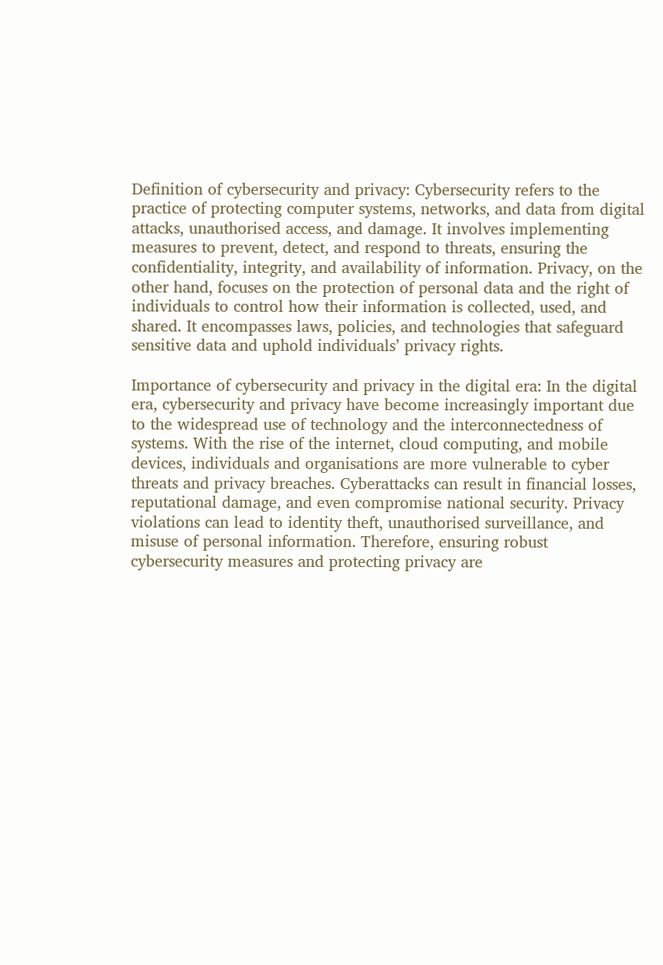Definition of cybersecurity and privacy: Cybersecurity refers to the practice of protecting computer systems, networks, and data from digital attacks, unauthorised access, and damage. It involves implementing measures to prevent, detect, and respond to threats, ensuring the confidentiality, integrity, and availability of information. Privacy, on the other hand, focuses on the protection of personal data and the right of individuals to control how their information is collected, used, and shared. It encompasses laws, policies, and technologies that safeguard sensitive data and uphold individuals’ privacy rights.

Importance of cybersecurity and privacy in the digital era: In the digital era, cybersecurity and privacy have become increasingly important due to the widespread use of technology and the interconnectedness of systems. With the rise of the internet, cloud computing, and mobile devices, individuals and organisations are more vulnerable to cyber threats and privacy breaches. Cyberattacks can result in financial losses, reputational damage, and even compromise national security. Privacy violations can lead to identity theft, unauthorised surveillance, and misuse of personal information. Therefore, ensuring robust cybersecurity measures and protecting privacy are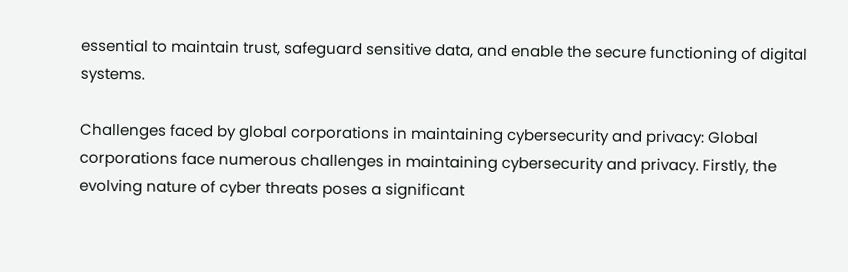essential to maintain trust, safeguard sensitive data, and enable the secure functioning of digital systems.

Challenges faced by global corporations in maintaining cybersecurity and privacy: Global corporations face numerous challenges in maintaining cybersecurity and privacy. Firstly, the evolving nature of cyber threats poses a significant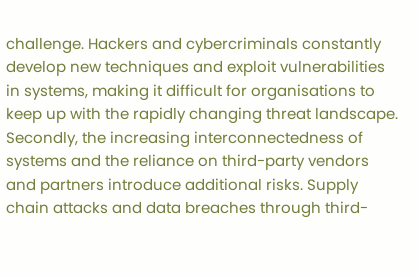challenge. Hackers and cybercriminals constantly develop new techniques and exploit vulnerabilities in systems, making it difficult for organisations to keep up with the rapidly changing threat landscape. Secondly, the increasing interconnectedness of systems and the reliance on third-party vendors and partners introduce additional risks. Supply chain attacks and data breaches through third-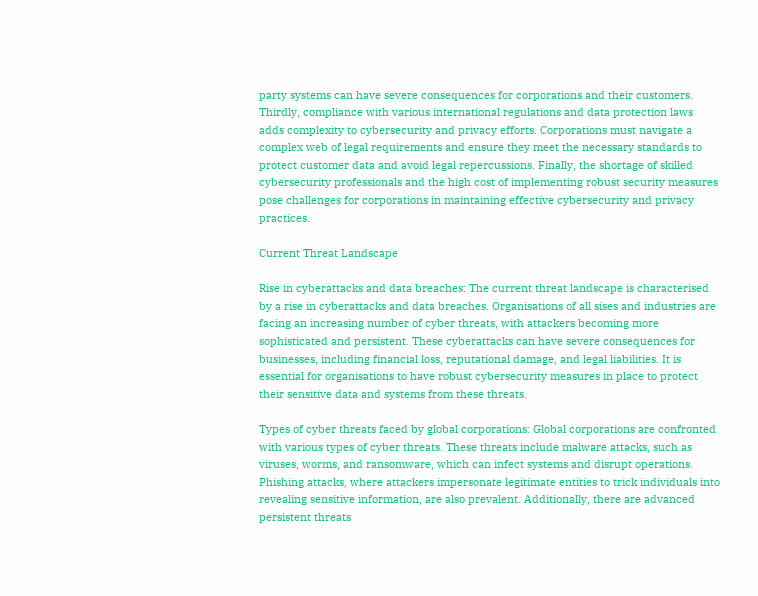party systems can have severe consequences for corporations and their customers. Thirdly, compliance with various international regulations and data protection laws adds complexity to cybersecurity and privacy efforts. Corporations must navigate a complex web of legal requirements and ensure they meet the necessary standards to protect customer data and avoid legal repercussions. Finally, the shortage of skilled cybersecurity professionals and the high cost of implementing robust security measures pose challenges for corporations in maintaining effective cybersecurity and privacy practices.

Current Threat Landscape

Rise in cyberattacks and data breaches: The current threat landscape is characterised by a rise in cyberattacks and data breaches. Organisations of all sises and industries are facing an increasing number of cyber threats, with attackers becoming more sophisticated and persistent. These cyberattacks can have severe consequences for businesses, including financial loss, reputational damage, and legal liabilities. It is essential for organisations to have robust cybersecurity measures in place to protect their sensitive data and systems from these threats.

Types of cyber threats faced by global corporations: Global corporations are confronted with various types of cyber threats. These threats include malware attacks, such as viruses, worms, and ransomware, which can infect systems and disrupt operations. Phishing attacks, where attackers impersonate legitimate entities to trick individuals into revealing sensitive information, are also prevalent. Additionally, there are advanced persistent threats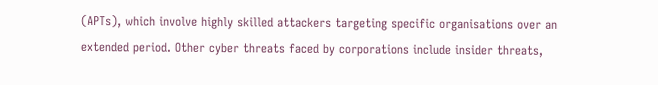(APTs), which involve highly skilled attackers targeting specific organisations over an extended period. Other cyber threats faced by corporations include insider threats,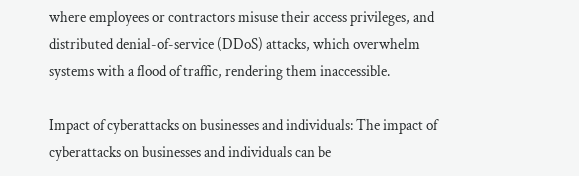where employees or contractors misuse their access privileges, and distributed denial-of-service (DDoS) attacks, which overwhelm systems with a flood of traffic, rendering them inaccessible.

Impact of cyberattacks on businesses and individuals: The impact of cyberattacks on businesses and individuals can be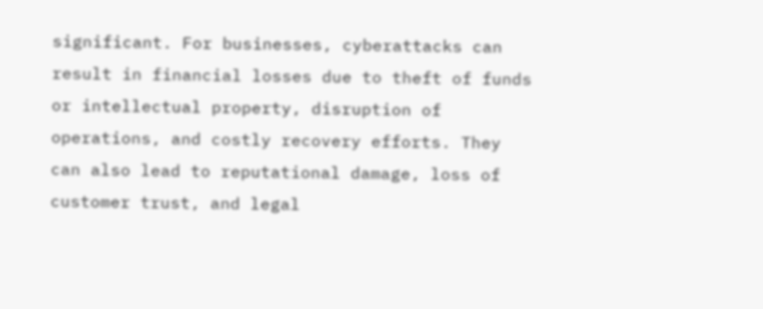significant. For businesses, cyberattacks can result in financial losses due to theft of funds or intellectual property, disruption of operations, and costly recovery efforts. They can also lead to reputational damage, loss of customer trust, and legal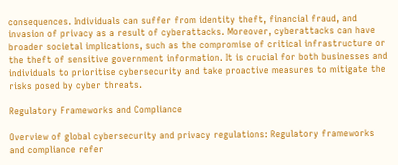consequences. Individuals can suffer from identity theft, financial fraud, and invasion of privacy as a result of cyberattacks. Moreover, cyberattacks can have broader societal implications, such as the compromise of critical infrastructure or the theft of sensitive government information. It is crucial for both businesses and individuals to prioritise cybersecurity and take proactive measures to mitigate the risks posed by cyber threats.

Regulatory Frameworks and Compliance

Overview of global cybersecurity and privacy regulations: Regulatory frameworks and compliance refer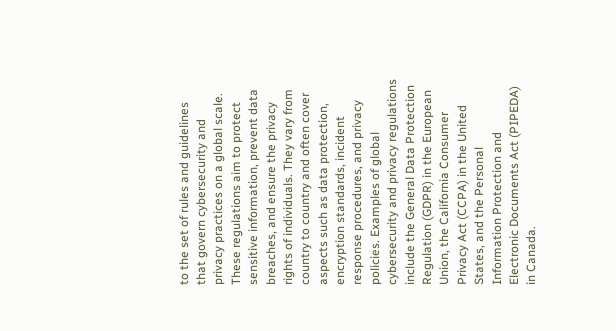to the set of rules and guidelines that govern cybersecurity and privacy practices on a global scale. These regulations aim to protect sensitive information, prevent data breaches, and ensure the privacy rights of individuals. They vary from country to country and often cover aspects such as data protection, encryption standards, incident response procedures, and privacy policies. Examples of global cybersecurity and privacy regulations include the General Data Protection Regulation (GDPR) in the European Union, the California Consumer Privacy Act (CCPA) in the United States, and the Personal Information Protection and Electronic Documents Act (PIPEDA) in Canada.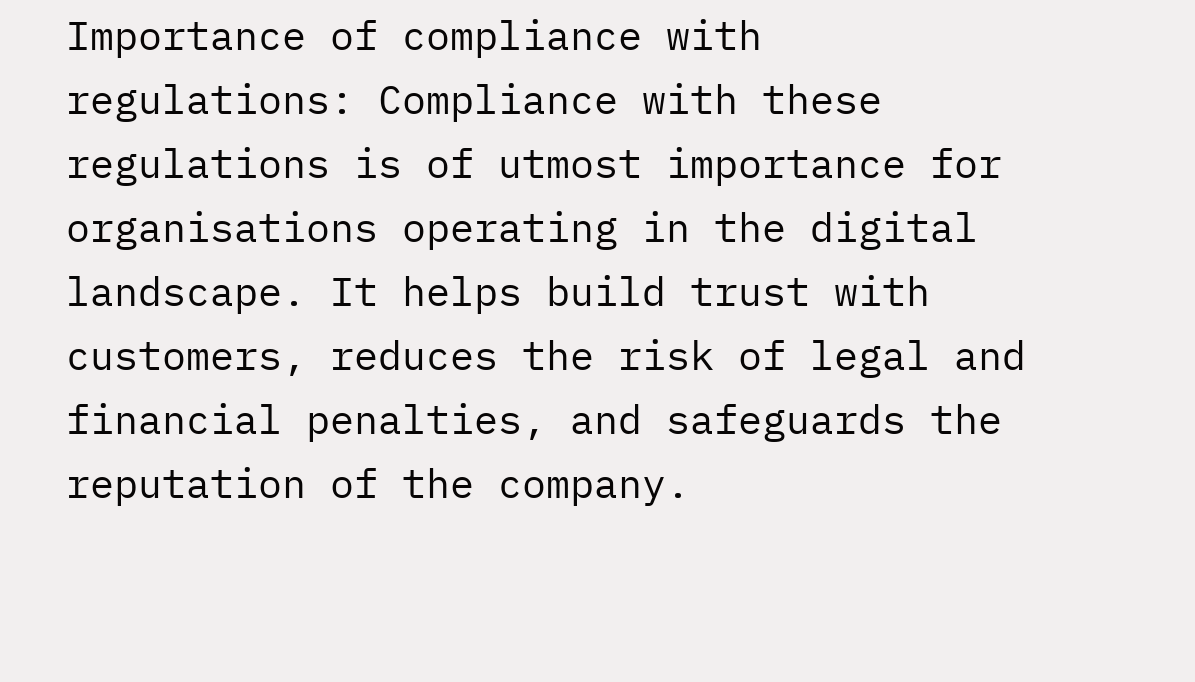Importance of compliance with regulations: Compliance with these regulations is of utmost importance for organisations operating in the digital landscape. It helps build trust with customers, reduces the risk of legal and financial penalties, and safeguards the reputation of the company.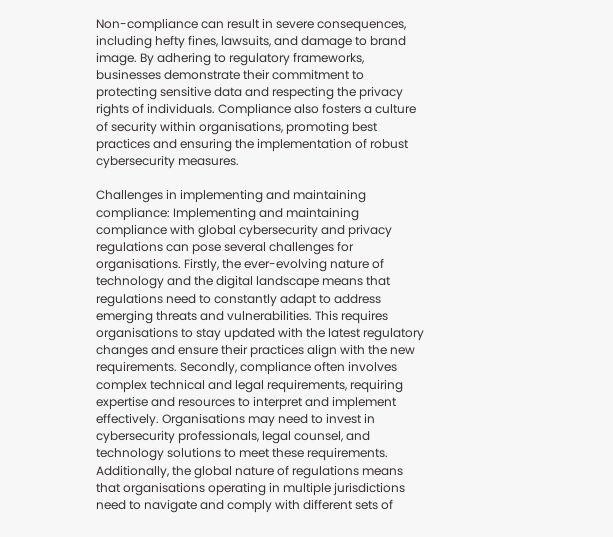Non-compliance can result in severe consequences, including hefty fines, lawsuits, and damage to brand image. By adhering to regulatory frameworks, businesses demonstrate their commitment to protecting sensitive data and respecting the privacy rights of individuals. Compliance also fosters a culture of security within organisations, promoting best practices and ensuring the implementation of robust cybersecurity measures.

Challenges in implementing and maintaining compliance: Implementing and maintaining compliance with global cybersecurity and privacy regulations can pose several challenges for organisations. Firstly, the ever-evolving nature of technology and the digital landscape means that regulations need to constantly adapt to address emerging threats and vulnerabilities. This requires organisations to stay updated with the latest regulatory changes and ensure their practices align with the new requirements. Secondly, compliance often involves complex technical and legal requirements, requiring expertise and resources to interpret and implement effectively. Organisations may need to invest in cybersecurity professionals, legal counsel, and technology solutions to meet these requirements. Additionally, the global nature of regulations means that organisations operating in multiple jurisdictions need to navigate and comply with different sets of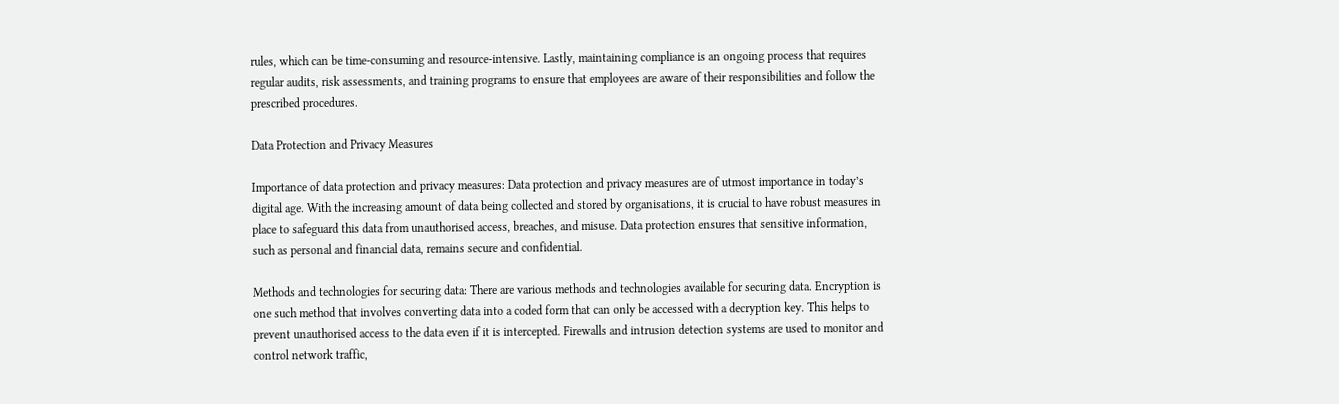rules, which can be time-consuming and resource-intensive. Lastly, maintaining compliance is an ongoing process that requires regular audits, risk assessments, and training programs to ensure that employees are aware of their responsibilities and follow the prescribed procedures.

Data Protection and Privacy Measures

Importance of data protection and privacy measures: Data protection and privacy measures are of utmost importance in today’s digital age. With the increasing amount of data being collected and stored by organisations, it is crucial to have robust measures in place to safeguard this data from unauthorised access, breaches, and misuse. Data protection ensures that sensitive information, such as personal and financial data, remains secure and confidential.

Methods and technologies for securing data: There are various methods and technologies available for securing data. Encryption is one such method that involves converting data into a coded form that can only be accessed with a decryption key. This helps to prevent unauthorised access to the data even if it is intercepted. Firewalls and intrusion detection systems are used to monitor and control network traffic,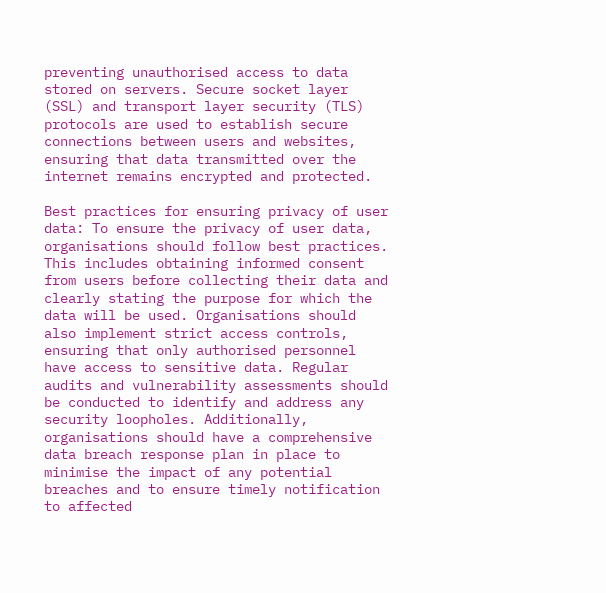preventing unauthorised access to data stored on servers. Secure socket layer (SSL) and transport layer security (TLS) protocols are used to establish secure connections between users and websites, ensuring that data transmitted over the internet remains encrypted and protected.

Best practices for ensuring privacy of user data: To ensure the privacy of user data, organisations should follow best practices. This includes obtaining informed consent from users before collecting their data and clearly stating the purpose for which the data will be used. Organisations should also implement strict access controls, ensuring that only authorised personnel have access to sensitive data. Regular audits and vulnerability assessments should be conducted to identify and address any security loopholes. Additionally, organisations should have a comprehensive data breach response plan in place to minimise the impact of any potential breaches and to ensure timely notification to affected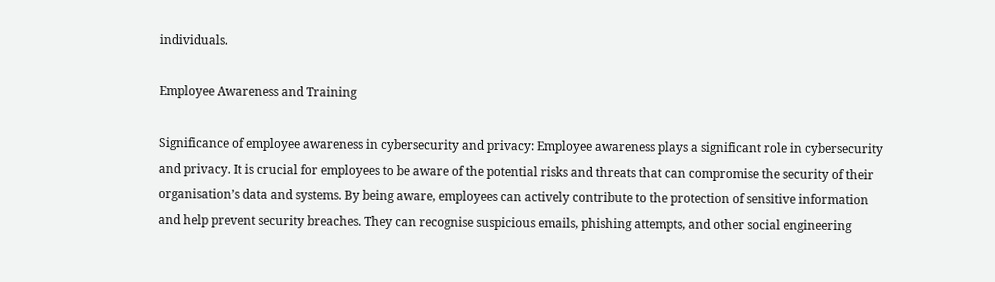individuals.

Employee Awareness and Training

Significance of employee awareness in cybersecurity and privacy: Employee awareness plays a significant role in cybersecurity and privacy. It is crucial for employees to be aware of the potential risks and threats that can compromise the security of their organisation’s data and systems. By being aware, employees can actively contribute to the protection of sensitive information and help prevent security breaches. They can recognise suspicious emails, phishing attempts, and other social engineering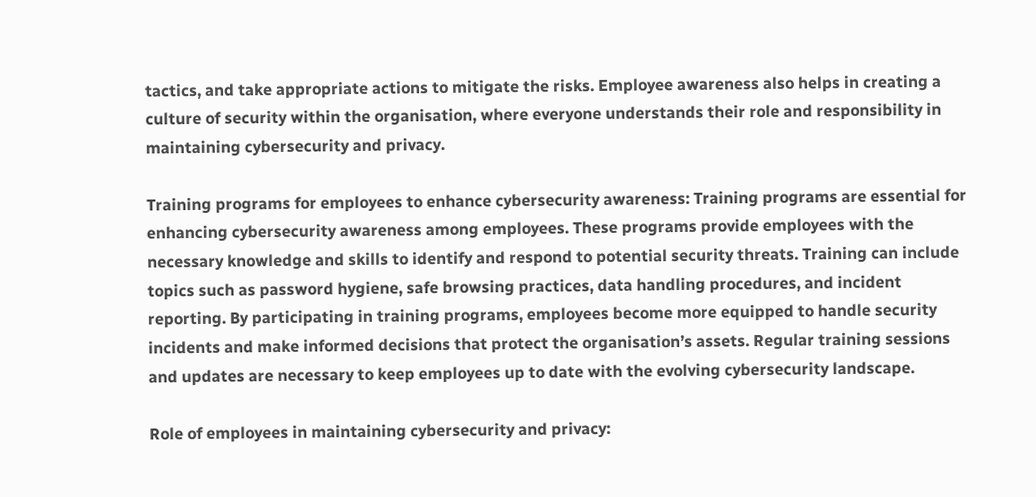tactics, and take appropriate actions to mitigate the risks. Employee awareness also helps in creating a culture of security within the organisation, where everyone understands their role and responsibility in maintaining cybersecurity and privacy.

Training programs for employees to enhance cybersecurity awareness: Training programs are essential for enhancing cybersecurity awareness among employees. These programs provide employees with the necessary knowledge and skills to identify and respond to potential security threats. Training can include topics such as password hygiene, safe browsing practices, data handling procedures, and incident reporting. By participating in training programs, employees become more equipped to handle security incidents and make informed decisions that protect the organisation’s assets. Regular training sessions and updates are necessary to keep employees up to date with the evolving cybersecurity landscape.

Role of employees in maintaining cybersecurity and privacy: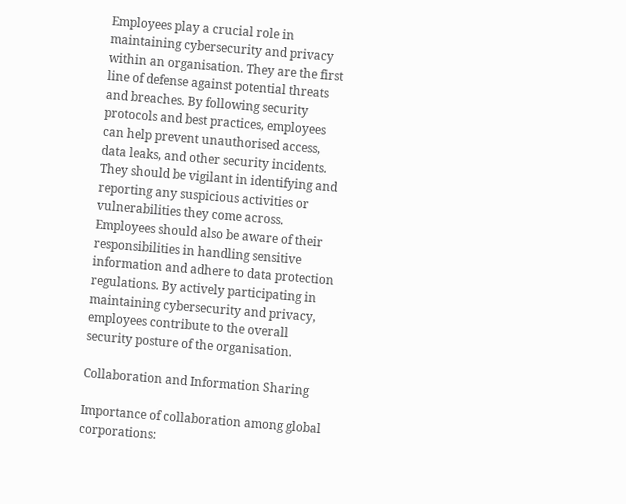Employees play a crucial role in maintaining cybersecurity and privacy within an organisation. They are the first line of defense against potential threats and breaches. By following security protocols and best practices, employees can help prevent unauthorised access, data leaks, and other security incidents. They should be vigilant in identifying and reporting any suspicious activities or vulnerabilities they come across. Employees should also be aware of their responsibilities in handling sensitive information and adhere to data protection regulations. By actively participating in maintaining cybersecurity and privacy, employees contribute to the overall security posture of the organisation.

Collaboration and Information Sharing

Importance of collaboration among global corporations: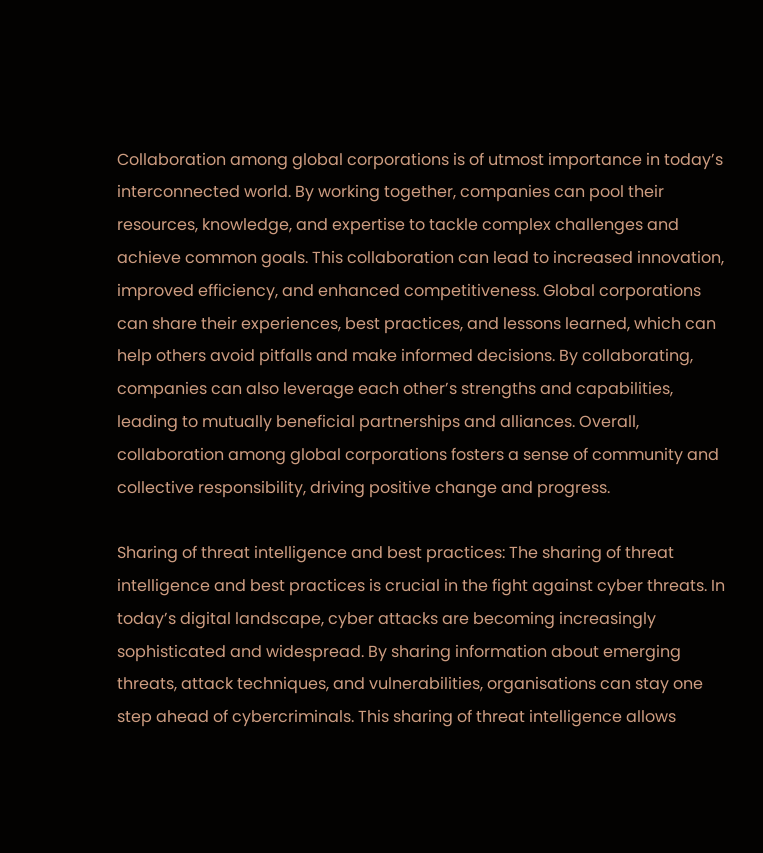Collaboration among global corporations is of utmost importance in today’s interconnected world. By working together, companies can pool their resources, knowledge, and expertise to tackle complex challenges and achieve common goals. This collaboration can lead to increased innovation, improved efficiency, and enhanced competitiveness. Global corporations can share their experiences, best practices, and lessons learned, which can help others avoid pitfalls and make informed decisions. By collaborating, companies can also leverage each other’s strengths and capabilities, leading to mutually beneficial partnerships and alliances. Overall, collaboration among global corporations fosters a sense of community and collective responsibility, driving positive change and progress.

Sharing of threat intelligence and best practices: The sharing of threat intelligence and best practices is crucial in the fight against cyber threats. In today’s digital landscape, cyber attacks are becoming increasingly sophisticated and widespread. By sharing information about emerging threats, attack techniques, and vulnerabilities, organisations can stay one step ahead of cybercriminals. This sharing of threat intelligence allows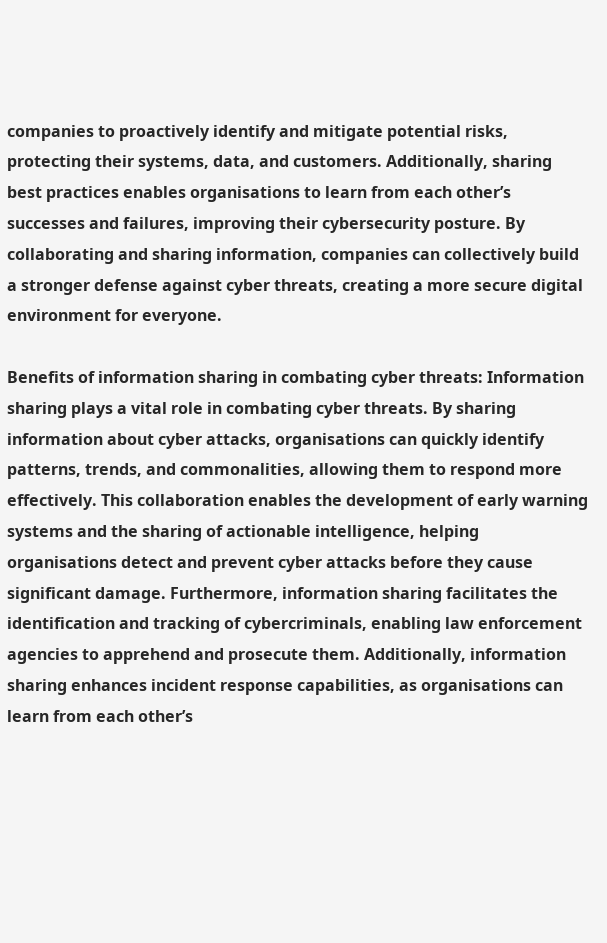companies to proactively identify and mitigate potential risks, protecting their systems, data, and customers. Additionally, sharing best practices enables organisations to learn from each other’s successes and failures, improving their cybersecurity posture. By collaborating and sharing information, companies can collectively build a stronger defense against cyber threats, creating a more secure digital environment for everyone.

Benefits of information sharing in combating cyber threats: Information sharing plays a vital role in combating cyber threats. By sharing information about cyber attacks, organisations can quickly identify patterns, trends, and commonalities, allowing them to respond more effectively. This collaboration enables the development of early warning systems and the sharing of actionable intelligence, helping organisations detect and prevent cyber attacks before they cause significant damage. Furthermore, information sharing facilitates the identification and tracking of cybercriminals, enabling law enforcement agencies to apprehend and prosecute them. Additionally, information sharing enhances incident response capabilities, as organisations can learn from each other’s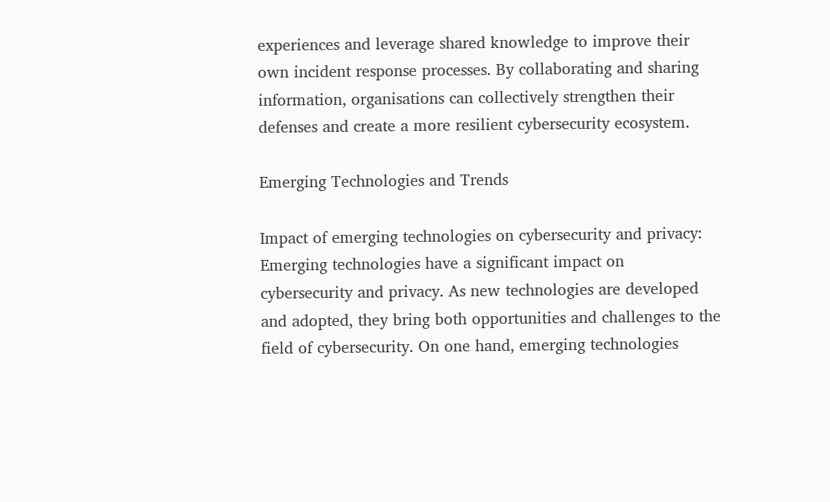experiences and leverage shared knowledge to improve their own incident response processes. By collaborating and sharing information, organisations can collectively strengthen their defenses and create a more resilient cybersecurity ecosystem.

Emerging Technologies and Trends

Impact of emerging technologies on cybersecurity and privacy: Emerging technologies have a significant impact on cybersecurity and privacy. As new technologies are developed and adopted, they bring both opportunities and challenges to the field of cybersecurity. On one hand, emerging technologies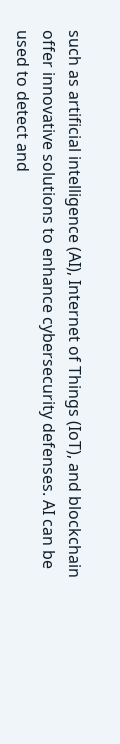such as artificial intelligence (AI), Internet of Things (IoT), and blockchain offer innovative solutions to enhance cybersecurity defenses. AI can be used to detect and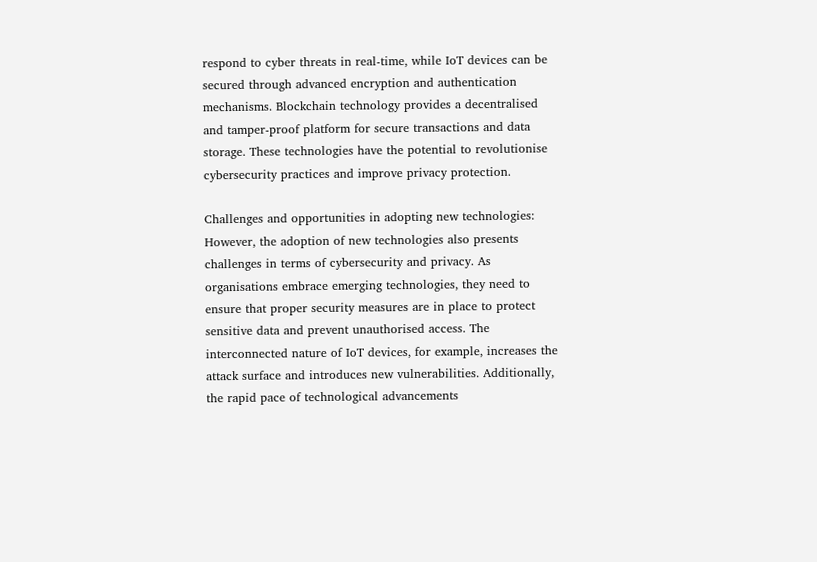respond to cyber threats in real-time, while IoT devices can be secured through advanced encryption and authentication mechanisms. Blockchain technology provides a decentralised and tamper-proof platform for secure transactions and data storage. These technologies have the potential to revolutionise cybersecurity practices and improve privacy protection.

Challenges and opportunities in adopting new technologies: However, the adoption of new technologies also presents challenges in terms of cybersecurity and privacy. As organisations embrace emerging technologies, they need to ensure that proper security measures are in place to protect sensitive data and prevent unauthorised access. The interconnected nature of IoT devices, for example, increases the attack surface and introduces new vulnerabilities. Additionally, the rapid pace of technological advancements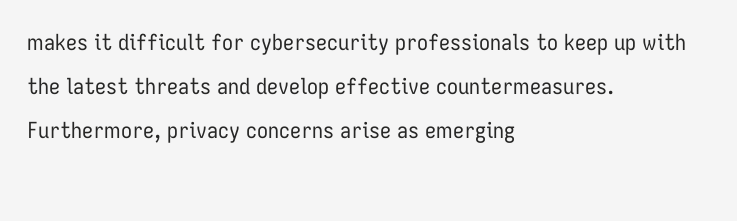makes it difficult for cybersecurity professionals to keep up with the latest threats and develop effective countermeasures. Furthermore, privacy concerns arise as emerging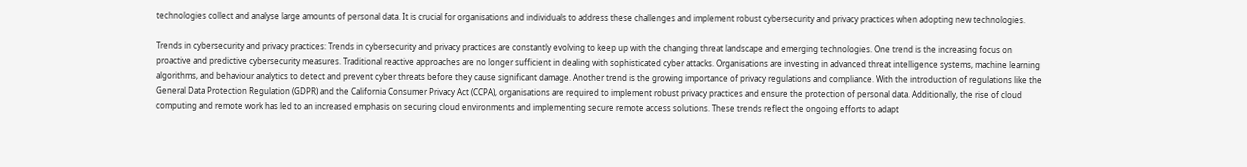technologies collect and analyse large amounts of personal data. It is crucial for organisations and individuals to address these challenges and implement robust cybersecurity and privacy practices when adopting new technologies.

Trends in cybersecurity and privacy practices: Trends in cybersecurity and privacy practices are constantly evolving to keep up with the changing threat landscape and emerging technologies. One trend is the increasing focus on proactive and predictive cybersecurity measures. Traditional reactive approaches are no longer sufficient in dealing with sophisticated cyber attacks. Organisations are investing in advanced threat intelligence systems, machine learning algorithms, and behaviour analytics to detect and prevent cyber threats before they cause significant damage. Another trend is the growing importance of privacy regulations and compliance. With the introduction of regulations like the General Data Protection Regulation (GDPR) and the California Consumer Privacy Act (CCPA), organisations are required to implement robust privacy practices and ensure the protection of personal data. Additionally, the rise of cloud computing and remote work has led to an increased emphasis on securing cloud environments and implementing secure remote access solutions. These trends reflect the ongoing efforts to adapt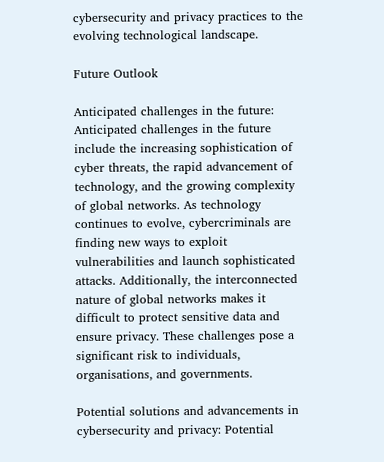cybersecurity and privacy practices to the evolving technological landscape.

Future Outlook

Anticipated challenges in the future: Anticipated challenges in the future include the increasing sophistication of cyber threats, the rapid advancement of technology, and the growing complexity of global networks. As technology continues to evolve, cybercriminals are finding new ways to exploit vulnerabilities and launch sophisticated attacks. Additionally, the interconnected nature of global networks makes it difficult to protect sensitive data and ensure privacy. These challenges pose a significant risk to individuals, organisations, and governments.

Potential solutions and advancements in cybersecurity and privacy: Potential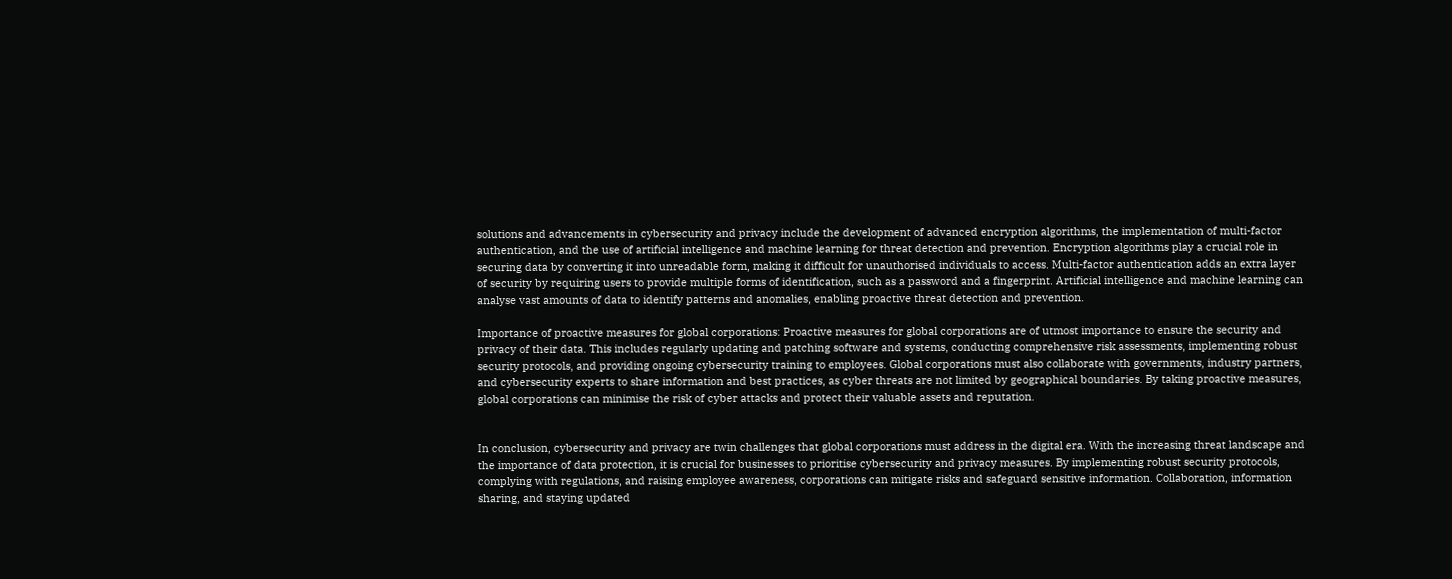solutions and advancements in cybersecurity and privacy include the development of advanced encryption algorithms, the implementation of multi-factor authentication, and the use of artificial intelligence and machine learning for threat detection and prevention. Encryption algorithms play a crucial role in securing data by converting it into unreadable form, making it difficult for unauthorised individuals to access. Multi-factor authentication adds an extra layer of security by requiring users to provide multiple forms of identification, such as a password and a fingerprint. Artificial intelligence and machine learning can analyse vast amounts of data to identify patterns and anomalies, enabling proactive threat detection and prevention.

Importance of proactive measures for global corporations: Proactive measures for global corporations are of utmost importance to ensure the security and privacy of their data. This includes regularly updating and patching software and systems, conducting comprehensive risk assessments, implementing robust security protocols, and providing ongoing cybersecurity training to employees. Global corporations must also collaborate with governments, industry partners, and cybersecurity experts to share information and best practices, as cyber threats are not limited by geographical boundaries. By taking proactive measures, global corporations can minimise the risk of cyber attacks and protect their valuable assets and reputation.


In conclusion, cybersecurity and privacy are twin challenges that global corporations must address in the digital era. With the increasing threat landscape and the importance of data protection, it is crucial for businesses to prioritise cybersecurity and privacy measures. By implementing robust security protocols, complying with regulations, and raising employee awareness, corporations can mitigate risks and safeguard sensitive information. Collaboration, information sharing, and staying updated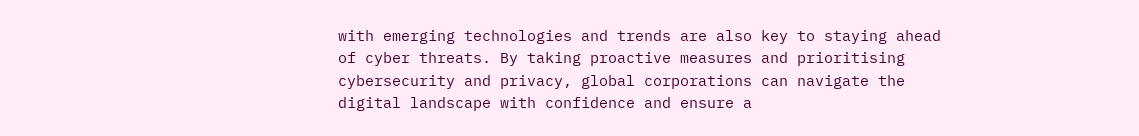with emerging technologies and trends are also key to staying ahead of cyber threats. By taking proactive measures and prioritising cybersecurity and privacy, global corporations can navigate the digital landscape with confidence and ensure a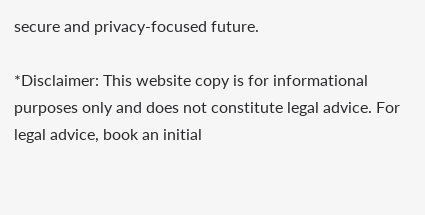secure and privacy-focused future.

*Disclaimer: This website copy is for informational purposes only and does not constitute legal advice. For legal advice, book an initial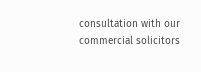consultation with our commercial solicitors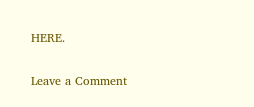HERE.

Leave a Comment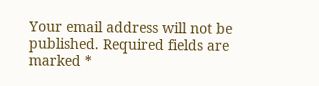Your email address will not be published. Required fields are marked *